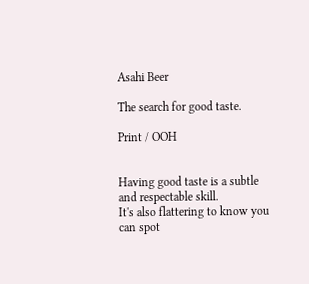Asahi Beer

The search for good taste.

Print / OOH


Having good taste is a subtle and respectable skill.
It's also flattering to know you can spot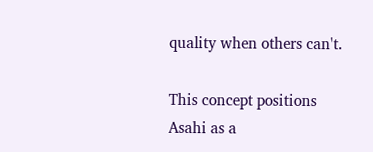quality when others can't.

This concept positions Asahi as a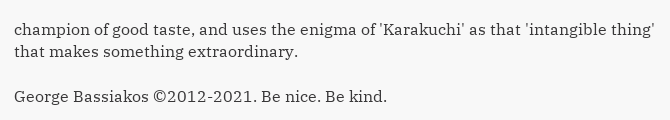champion of good taste, and uses the enigma of 'Karakuchi' as that 'intangible thing' that makes something extraordinary.

George Bassiakos ©2012-2021. Be nice. Be kind.